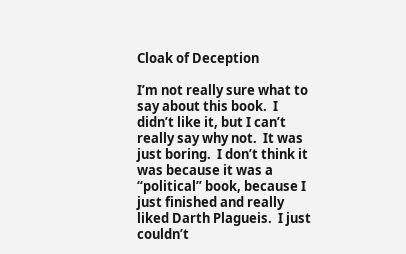Cloak of Deception

I’m not really sure what to say about this book.  I didn’t like it, but I can’t really say why not.  It was just boring.  I don’t think it was because it was a “political” book, because I just finished and really liked Darth Plagueis.  I just couldn’t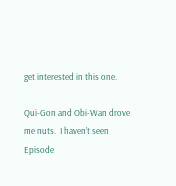get interested in this one.

Qui-Gon and Obi-Wan drove me nuts.  I haven’t seen Episode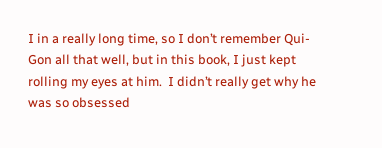I in a really long time, so I don’t remember Qui-Gon all that well, but in this book, I just kept rolling my eyes at him.  I didn’t really get why he was so obsessed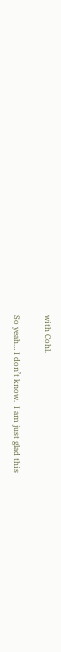with Cohl.

So yeah… I don’t know.  I am just glad this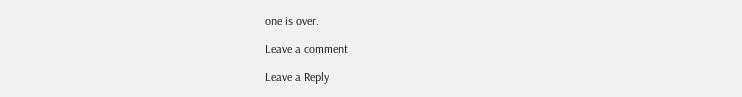one is over.

Leave a comment

Leave a Reply